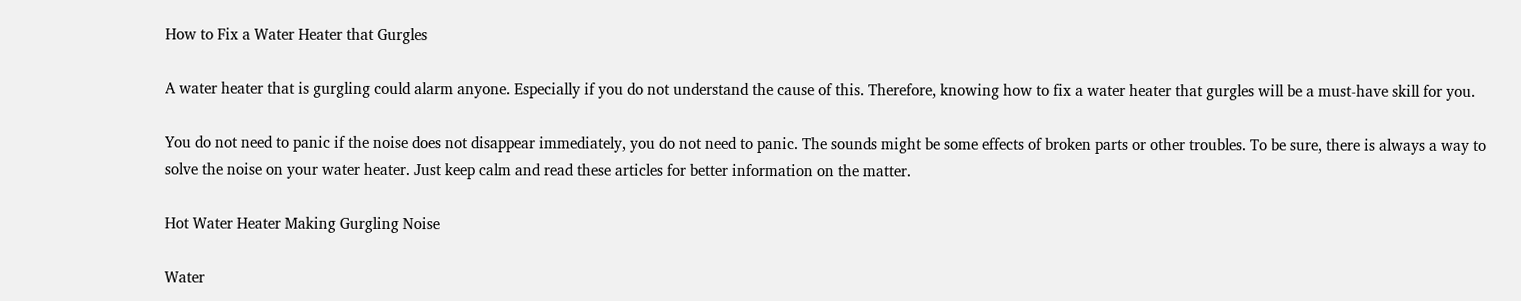How to Fix a Water Heater that Gurgles

A water heater that is gurgling could alarm anyone. Especially if you do not understand the cause of this. Therefore, knowing how to fix a water heater that gurgles will be a must-have skill for you.

You do not need to panic if the noise does not disappear immediately, you do not need to panic. The sounds might be some effects of broken parts or other troubles. To be sure, there is always a way to solve the noise on your water heater. Just keep calm and read these articles for better information on the matter.

Hot Water Heater Making Gurgling Noise

Water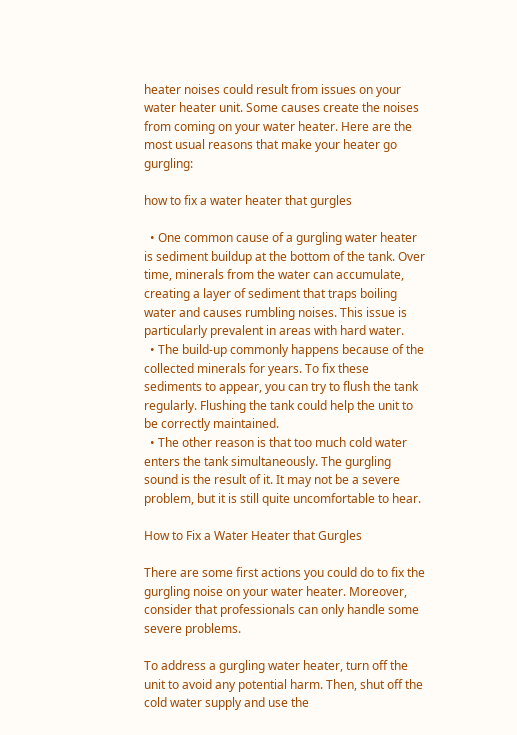heater noises could result from issues on your water heater unit. Some causes create the noises from coming on your water heater. Here are the most usual reasons that make your heater go gurgling:

how to fix a water heater that gurgles

  • One common cause of a gurgling water heater is sediment buildup at the bottom of the tank. Over time, minerals from the water can accumulate, creating a layer of sediment that traps boiling water and causes rumbling noises. This issue is particularly prevalent in areas with hard water.
  • The build-up commonly happens because of the collected minerals for years. To fix these sediments to appear, you can try to flush the tank regularly. Flushing the tank could help the unit to be correctly maintained.
  • The other reason is that too much cold water enters the tank simultaneously. The gurgling sound is the result of it. It may not be a severe problem, but it is still quite uncomfortable to hear.

How to Fix a Water Heater that Gurgles

There are some first actions you could do to fix the gurgling noise on your water heater. Moreover, consider that professionals can only handle some severe problems.

To address a gurgling water heater, turn off the unit to avoid any potential harm. Then, shut off the cold water supply and use the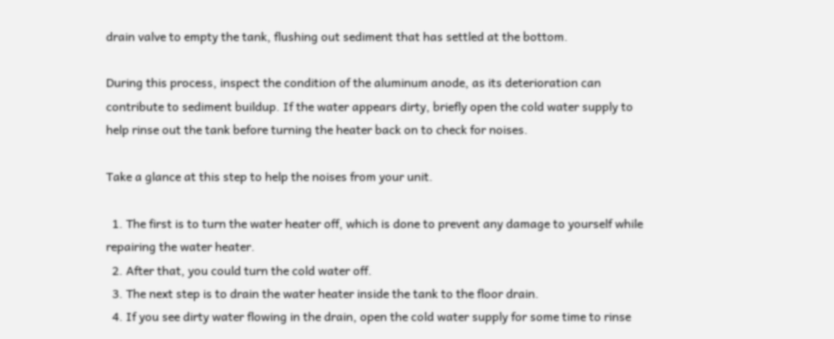drain valve to empty the tank, flushing out sediment that has settled at the bottom.

During this process, inspect the condition of the aluminum anode, as its deterioration can contribute to sediment buildup. If the water appears dirty, briefly open the cold water supply to help rinse out the tank before turning the heater back on to check for noises.

Take a glance at this step to help the noises from your unit.

  1. The first is to turn the water heater off, which is done to prevent any damage to yourself while repairing the water heater.
  2. After that, you could turn the cold water off.
  3. The next step is to drain the water heater inside the tank to the floor drain.
  4. If you see dirty water flowing in the drain, open the cold water supply for some time to rinse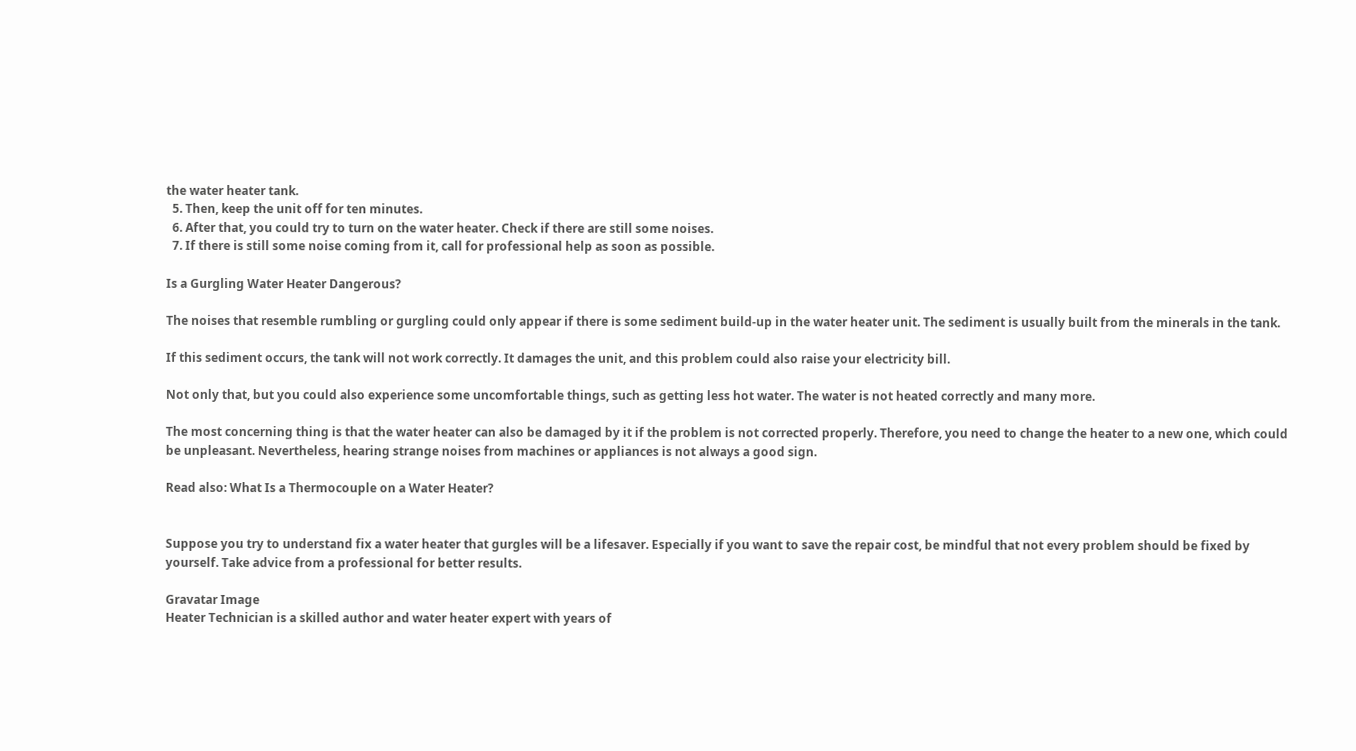the water heater tank.
  5. Then, keep the unit off for ten minutes.
  6. After that, you could try to turn on the water heater. Check if there are still some noises.
  7. If there is still some noise coming from it, call for professional help as soon as possible.

Is a Gurgling Water Heater Dangerous?

The noises that resemble rumbling or gurgling could only appear if there is some sediment build-up in the water heater unit. The sediment is usually built from the minerals in the tank.

If this sediment occurs, the tank will not work correctly. It damages the unit, and this problem could also raise your electricity bill.

Not only that, but you could also experience some uncomfortable things, such as getting less hot water. The water is not heated correctly and many more.

The most concerning thing is that the water heater can also be damaged by it if the problem is not corrected properly. Therefore, you need to change the heater to a new one, which could be unpleasant. Nevertheless, hearing strange noises from machines or appliances is not always a good sign.

Read also: What Is a Thermocouple on a Water Heater?


Suppose you try to understand fix a water heater that gurgles will be a lifesaver. Especially if you want to save the repair cost, be mindful that not every problem should be fixed by yourself. Take advice from a professional for better results.

Gravatar Image
Heater Technician is a skilled author and water heater expert with years of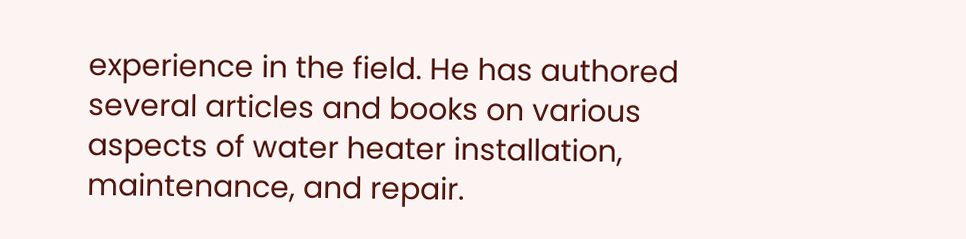experience in the field. He has authored several articles and books on various aspects of water heater installation, maintenance, and repair.